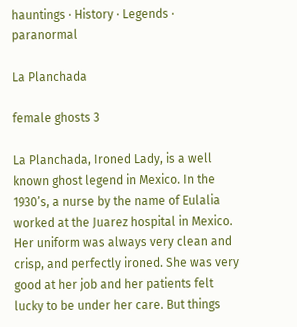hauntings · History · Legends · paranormal

La Planchada

female ghosts 3

La Planchada, Ironed Lady, is a well known ghost legend in Mexico. In the 1930’s, a nurse by the name of Eulalia worked at the Juarez hospital in Mexico. Her uniform was always very clean and crisp, and perfectly ironed. She was very good at her job and her patients felt lucky to be under her care. But things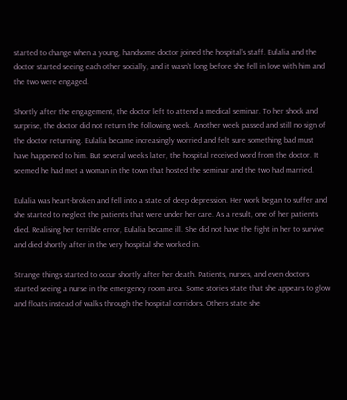started to change when a young, handsome doctor joined the hospital’s staff. Eulalia and the doctor started seeing each other socially, and it wasn’t long before she fell in love with him and the two were engaged.

Shortly after the engagement, the doctor left to attend a medical seminar. To her shock and surprise, the doctor did not return the following week. Another week passed and still no sign of the doctor returning. Eulalia became increasingly worried and felt sure something bad must have happened to him. But several weeks later, the hospital received word from the doctor. It seemed he had met a woman in the town that hosted the seminar and the two had married.

Eulalia was heart-broken and fell into a state of deep depression. Her work began to suffer and she started to neglect the patients that were under her care. As a result, one of her patients died. Realising her terrible error, Eulalia became ill. She did not have the fight in her to survive and died shortly after in the very hospital she worked in.

Strange things started to occur shortly after her death. Patients, nurses, and even doctors started seeing a nurse in the emergency room area. Some stories state that she appears to glow and floats instead of walks through the hospital corridors. Others state she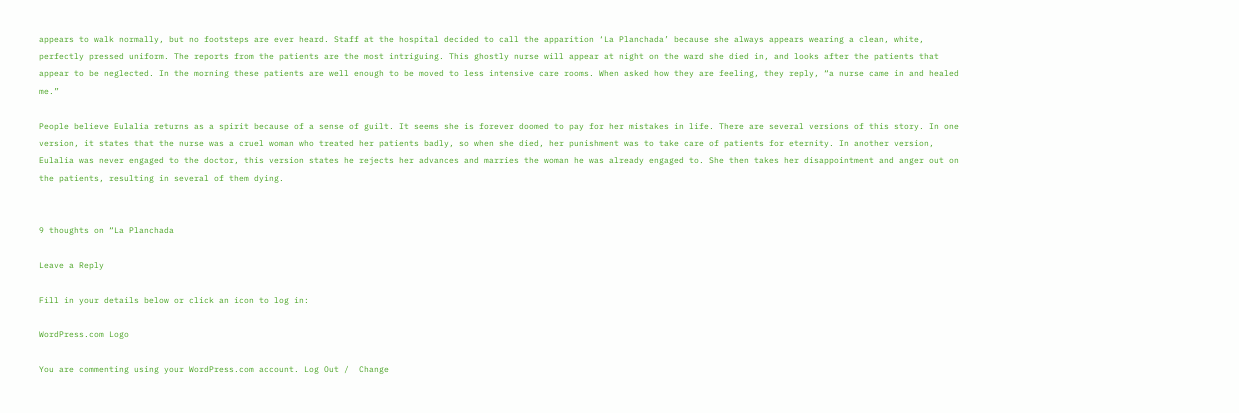appears to walk normally, but no footsteps are ever heard. Staff at the hospital decided to call the apparition ‘La Planchada’ because she always appears wearing a clean, white, perfectly pressed uniform. The reports from the patients are the most intriguing. This ghostly nurse will appear at night on the ward she died in, and looks after the patients that appear to be neglected. In the morning these patients are well enough to be moved to less intensive care rooms. When asked how they are feeling, they reply, “a nurse came in and healed me.”

People believe Eulalia returns as a spirit because of a sense of guilt. It seems she is forever doomed to pay for her mistakes in life. There are several versions of this story. In one version, it states that the nurse was a cruel woman who treated her patients badly, so when she died, her punishment was to take care of patients for eternity. In another version, Eulalia was never engaged to the doctor, this version states he rejects her advances and marries the woman he was already engaged to. She then takes her disappointment and anger out on the patients, resulting in several of them dying.


9 thoughts on “La Planchada

Leave a Reply

Fill in your details below or click an icon to log in:

WordPress.com Logo

You are commenting using your WordPress.com account. Log Out /  Change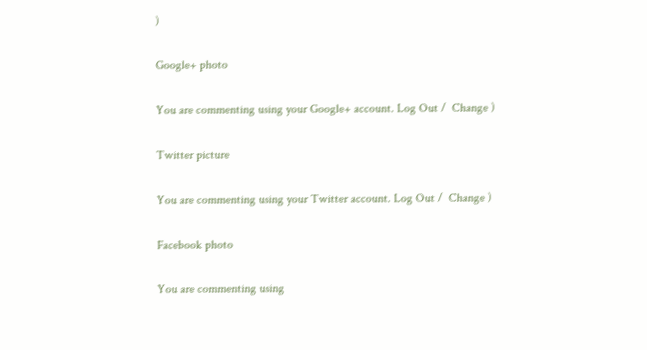)

Google+ photo

You are commenting using your Google+ account. Log Out /  Change )

Twitter picture

You are commenting using your Twitter account. Log Out /  Change )

Facebook photo

You are commenting using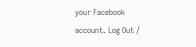your Facebook account. Log Out /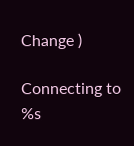Change )

Connecting to %s